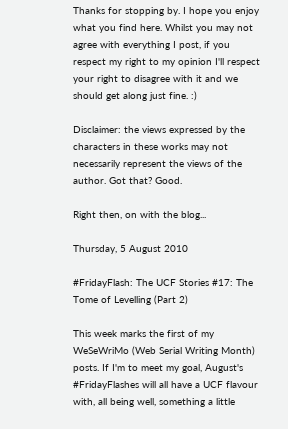Thanks for stopping by. I hope you enjoy what you find here. Whilst you may not agree with everything I post, if you respect my right to my opinion I'll respect your right to disagree with it and we should get along just fine. :)

Disclaimer: the views expressed by the characters in these works may not necessarily represent the views of the author. Got that? Good.

Right then, on with the blog...

Thursday, 5 August 2010

#FridayFlash: The UCF Stories #17: The Tome of Levelling (Part 2)

This week marks the first of my WeSeWriMo (Web Serial Writing Month) posts. If I'm to meet my goal, August's #FridayFlashes will all have a UCF flavour with, all being well, something a little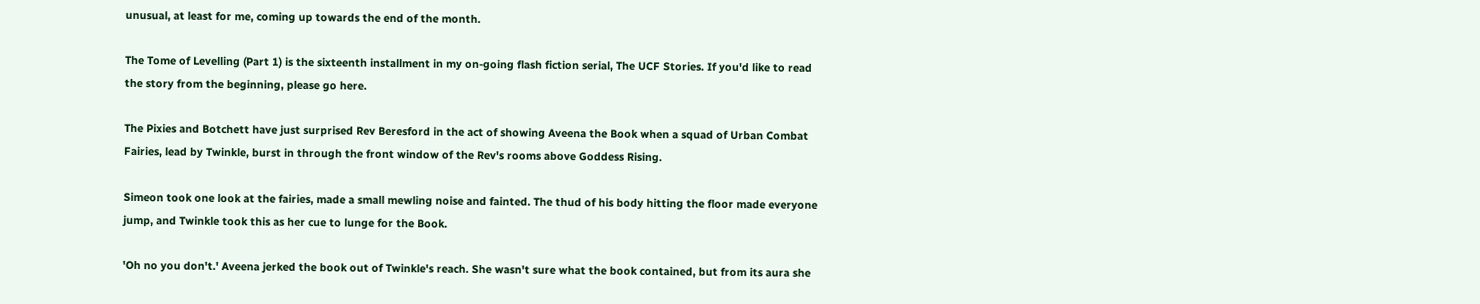unusual, at least for me, coming up towards the end of the month.

The Tome of Levelling (Part 1) is the sixteenth installment in my on-going flash fiction serial, The UCF Stories. If you'd like to read the story from the beginning, please go here.

The Pixies and Botchett have just surprised Rev Beresford in the act of showing Aveena the Book when a squad of Urban Combat Fairies, lead by Twinkle, burst in through the front window of the Rev's rooms above Goddess Rising.

Simeon took one look at the fairies, made a small mewling noise and fainted. The thud of his body hitting the floor made everyone jump, and Twinkle took this as her cue to lunge for the Book.

'Oh no you don't.' Aveena jerked the book out of Twinkle's reach. She wasn't sure what the book contained, but from its aura she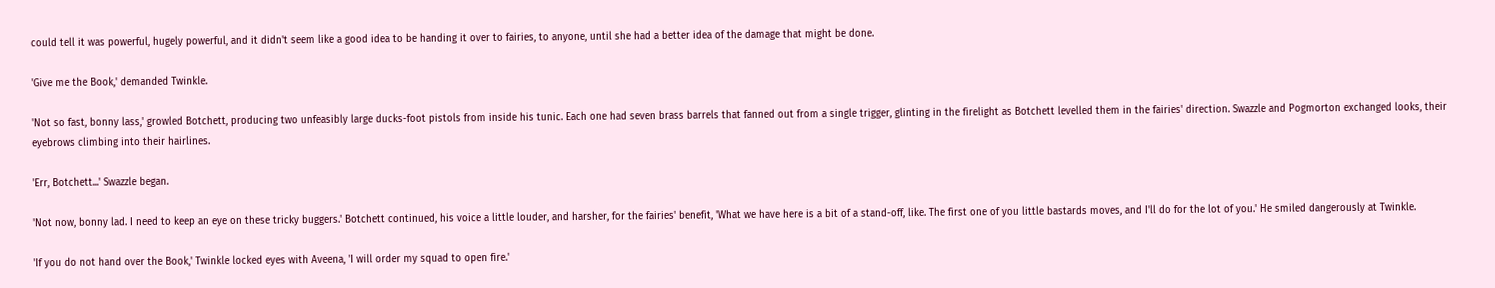could tell it was powerful, hugely powerful, and it didn't seem like a good idea to be handing it over to fairies, to anyone, until she had a better idea of the damage that might be done.

'Give me the Book,' demanded Twinkle.

'Not so fast, bonny lass,' growled Botchett, producing two unfeasibly large ducks-foot pistols from inside his tunic. Each one had seven brass barrels that fanned out from a single trigger, glinting in the firelight as Botchett levelled them in the fairies' direction. Swazzle and Pogmorton exchanged looks, their eyebrows climbing into their hairlines.

'Err, Botchett...' Swazzle began.

'Not now, bonny lad. I need to keep an eye on these tricky buggers.' Botchett continued, his voice a little louder, and harsher, for the fairies' benefit, 'What we have here is a bit of a stand-off, like. The first one of you little bastards moves, and I'll do for the lot of you.' He smiled dangerously at Twinkle.

'If you do not hand over the Book,' Twinkle locked eyes with Aveena, 'I will order my squad to open fire.'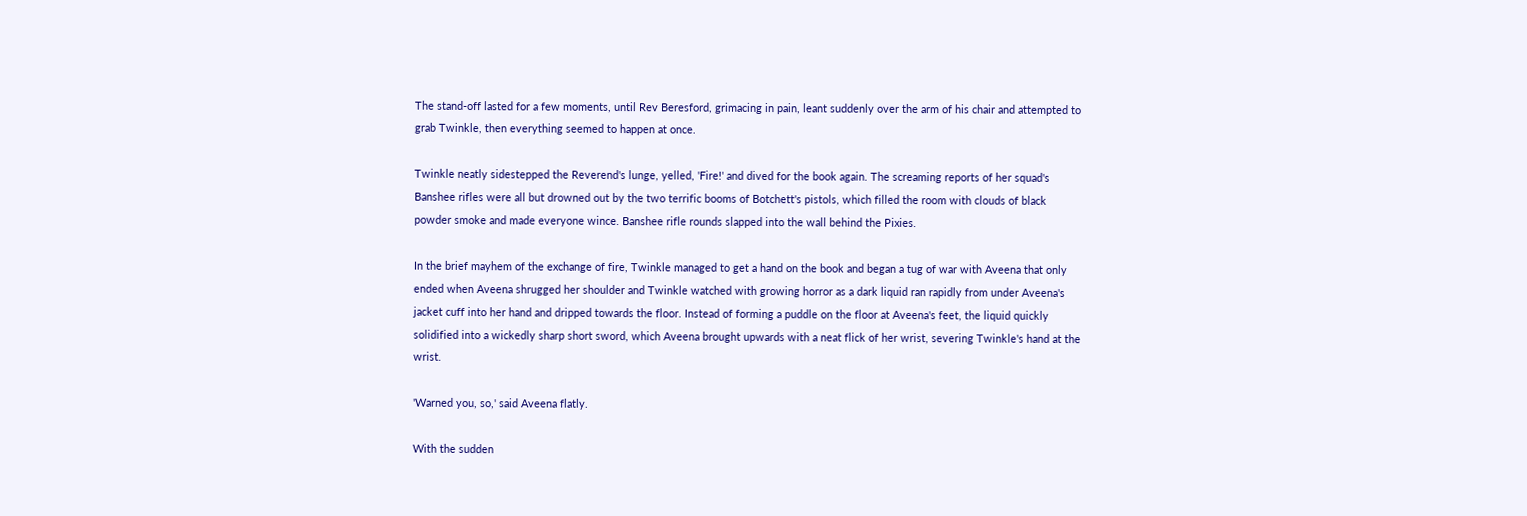The stand-off lasted for a few moments, until Rev Beresford, grimacing in pain, leant suddenly over the arm of his chair and attempted to grab Twinkle, then everything seemed to happen at once.

Twinkle neatly sidestepped the Reverend's lunge, yelled, 'Fire!' and dived for the book again. The screaming reports of her squad's Banshee rifles were all but drowned out by the two terrific booms of Botchett's pistols, which filled the room with clouds of black powder smoke and made everyone wince. Banshee rifle rounds slapped into the wall behind the Pixies.

In the brief mayhem of the exchange of fire, Twinkle managed to get a hand on the book and began a tug of war with Aveena that only ended when Aveena shrugged her shoulder and Twinkle watched with growing horror as a dark liquid ran rapidly from under Aveena's jacket cuff into her hand and dripped towards the floor. Instead of forming a puddle on the floor at Aveena's feet, the liquid quickly solidified into a wickedly sharp short sword, which Aveena brought upwards with a neat flick of her wrist, severing Twinkle's hand at the wrist.

'Warned you, so,' said Aveena flatly.

With the sudden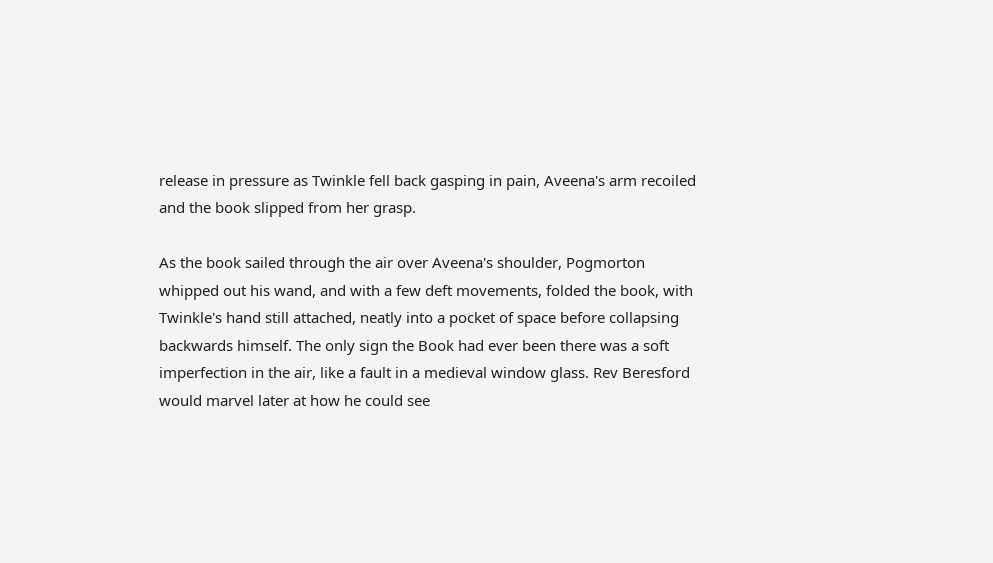release in pressure as Twinkle fell back gasping in pain, Aveena's arm recoiled and the book slipped from her grasp.

As the book sailed through the air over Aveena's shoulder, Pogmorton whipped out his wand, and with a few deft movements, folded the book, with Twinkle's hand still attached, neatly into a pocket of space before collapsing backwards himself. The only sign the Book had ever been there was a soft imperfection in the air, like a fault in a medieval window glass. Rev Beresford would marvel later at how he could see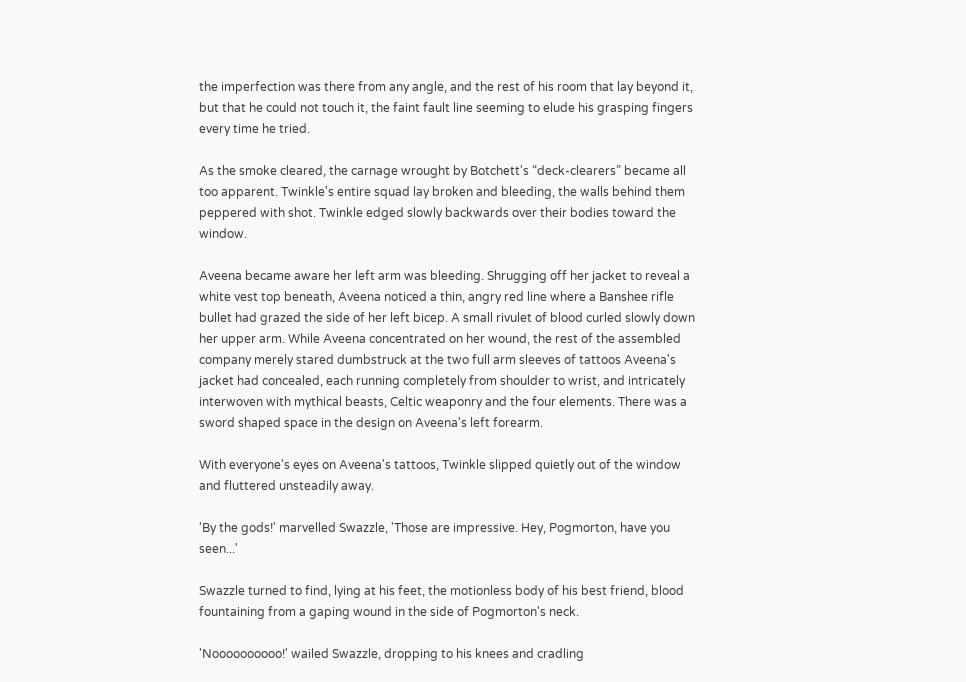the imperfection was there from any angle, and the rest of his room that lay beyond it, but that he could not touch it, the faint fault line seeming to elude his grasping fingers every time he tried.

As the smoke cleared, the carnage wrought by Botchett's “deck-clearers” became all too apparent. Twinkle's entire squad lay broken and bleeding, the walls behind them peppered with shot. Twinkle edged slowly backwards over their bodies toward the window.

Aveena became aware her left arm was bleeding. Shrugging off her jacket to reveal a white vest top beneath, Aveena noticed a thin, angry red line where a Banshee rifle bullet had grazed the side of her left bicep. A small rivulet of blood curled slowly down her upper arm. While Aveena concentrated on her wound, the rest of the assembled company merely stared dumbstruck at the two full arm sleeves of tattoos Aveena's jacket had concealed, each running completely from shoulder to wrist, and intricately interwoven with mythical beasts, Celtic weaponry and the four elements. There was a sword shaped space in the design on Aveena's left forearm.

With everyone's eyes on Aveena's tattoos, Twinkle slipped quietly out of the window and fluttered unsteadily away.

'By the gods!' marvelled Swazzle, 'Those are impressive. Hey, Pogmorton, have you seen...'

Swazzle turned to find, lying at his feet, the motionless body of his best friend, blood fountaining from a gaping wound in the side of Pogmorton's neck.

'Noooooooooo!' wailed Swazzle, dropping to his knees and cradling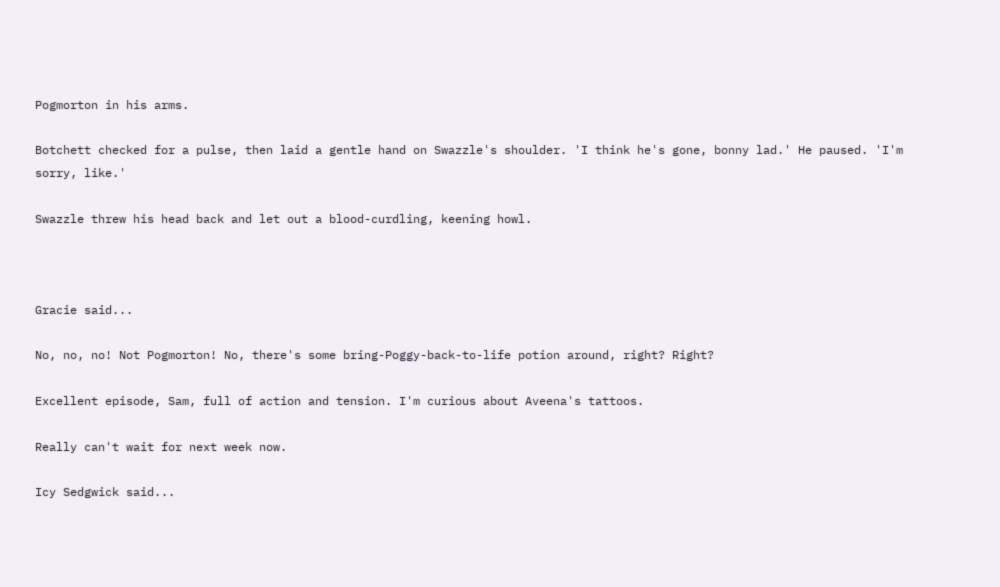Pogmorton in his arms.

Botchett checked for a pulse, then laid a gentle hand on Swazzle's shoulder. 'I think he's gone, bonny lad.' He paused. 'I'm sorry, like.'

Swazzle threw his head back and let out a blood-curdling, keening howl.



Gracie said...

No, no, no! Not Pogmorton! No, there's some bring-Poggy-back-to-life potion around, right? Right?

Excellent episode, Sam, full of action and tension. I'm curious about Aveena's tattoos.

Really can't wait for next week now.

Icy Sedgwick said...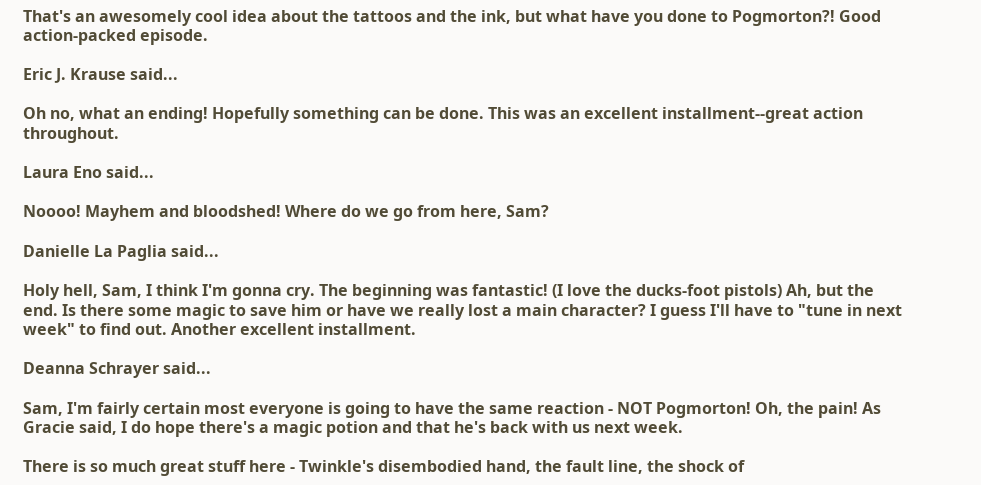That's an awesomely cool idea about the tattoos and the ink, but what have you done to Pogmorton?! Good action-packed episode.

Eric J. Krause said...

Oh no, what an ending! Hopefully something can be done. This was an excellent installment--great action throughout.

Laura Eno said...

Noooo! Mayhem and bloodshed! Where do we go from here, Sam?

Danielle La Paglia said...

Holy hell, Sam, I think I'm gonna cry. The beginning was fantastic! (I love the ducks-foot pistols) Ah, but the end. Is there some magic to save him or have we really lost a main character? I guess I'll have to "tune in next week" to find out. Another excellent installment.

Deanna Schrayer said...

Sam, I'm fairly certain most everyone is going to have the same reaction - NOT Pogmorton! Oh, the pain! As Gracie said, I do hope there's a magic potion and that he's back with us next week.

There is so much great stuff here - Twinkle's disembodied hand, the fault line, the shock of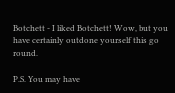Botchett - I liked Botchett! Wow, but you have certainly outdone yourself this go round.

P.S. You may have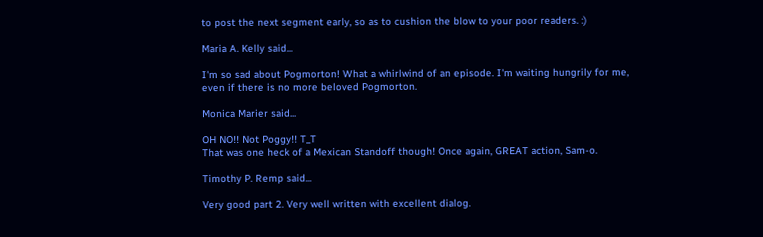to post the next segment early, so as to cushion the blow to your poor readers. :)

Maria A. Kelly said...

I'm so sad about Pogmorton! What a whirlwind of an episode. I'm waiting hungrily for me, even if there is no more beloved Pogmorton.

Monica Marier said...

OH NO!! Not Poggy!! T_T
That was one heck of a Mexican Standoff though! Once again, GREAT action, Sam-o.

Timothy P. Remp said...

Very good part 2. Very well written with excellent dialog.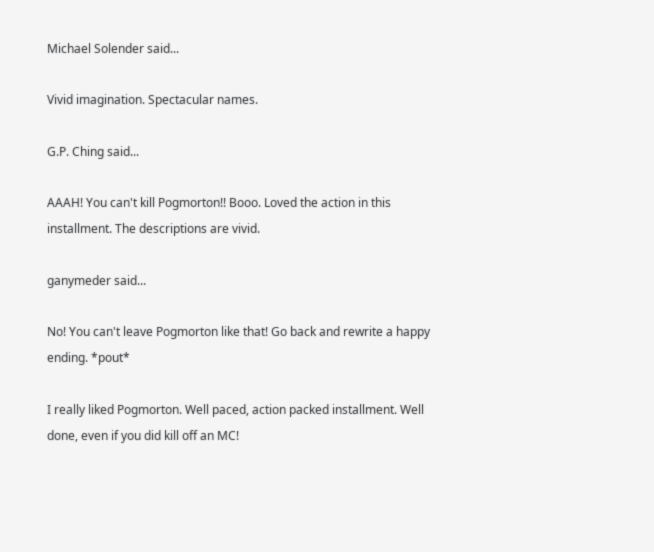Michael Solender said...

Vivid imagination. Spectacular names.

G.P. Ching said...

AAAH! You can't kill Pogmorton!! Booo. Loved the action in this installment. The descriptions are vivid.

ganymeder said...

No! You can't leave Pogmorton like that! Go back and rewrite a happy ending. *pout*

I really liked Pogmorton. Well paced, action packed installment. Well done, even if you did kill off an MC!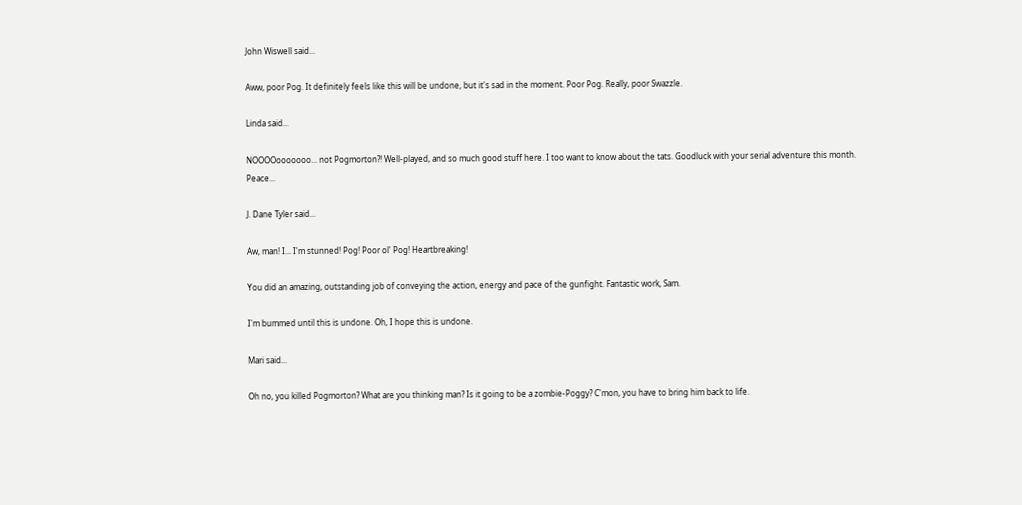John Wiswell said...

Aww, poor Pog. It definitely feels like this will be undone, but it's sad in the moment. Poor Pog. Really, poor Swazzle.

Linda said...

NOOOOooooooo... not Pogmorton?! Well-played, and so much good stuff here. I too want to know about the tats. Goodluck with your serial adventure this month. Peace...

J. Dane Tyler said...

Aw, man! I... I'm stunned! Pog! Poor ol' Pog! Heartbreaking!

You did an amazing, outstanding job of conveying the action, energy and pace of the gunfight. Fantastic work, Sam.

I'm bummed until this is undone. Oh, I hope this is undone.

Mari said...

Oh no, you killed Pogmorton? What are you thinking man? Is it going to be a zombie-Poggy? C'mon, you have to bring him back to life.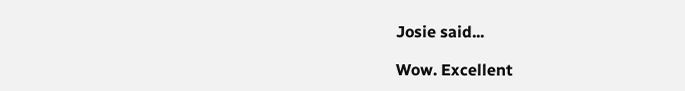Josie said...

Wow. Excellent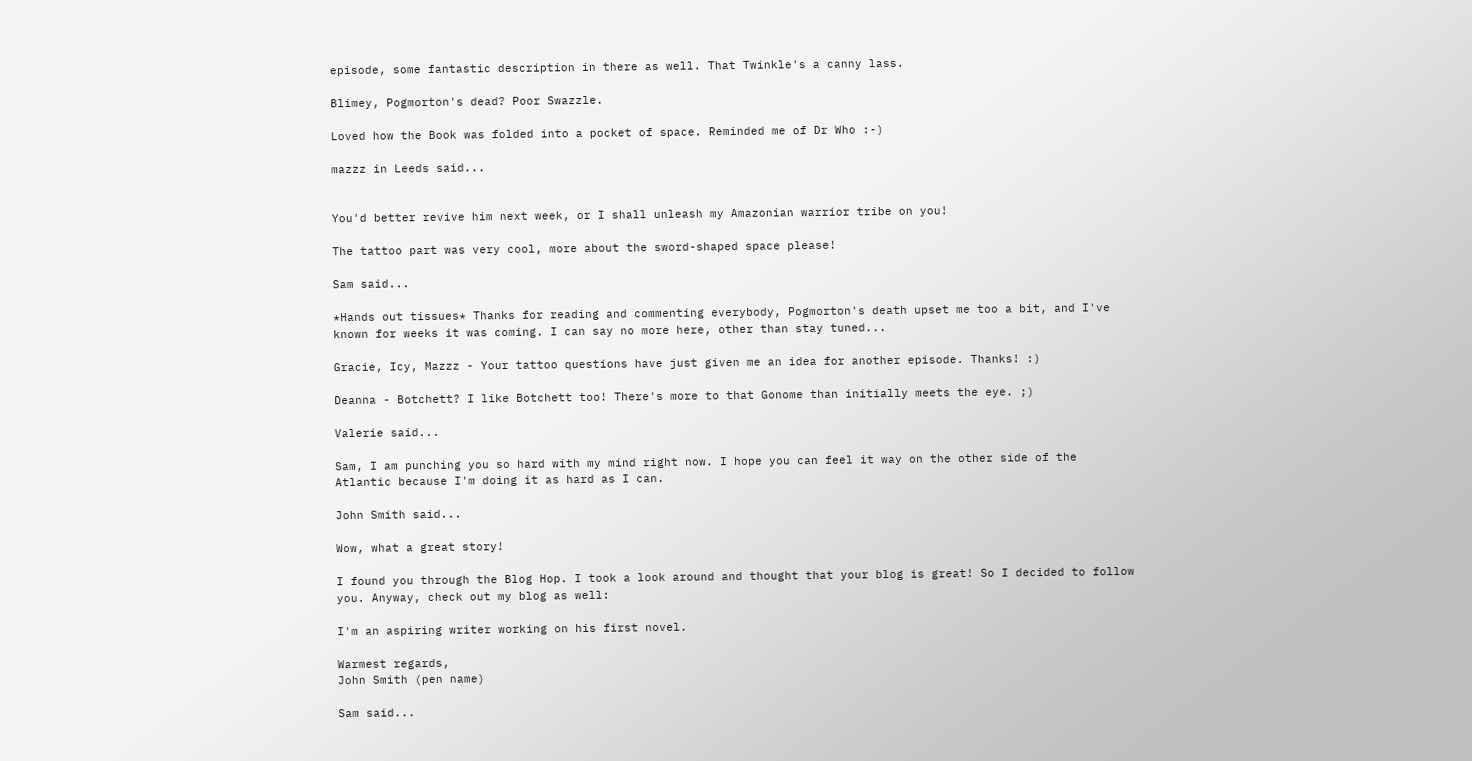episode, some fantastic description in there as well. That Twinkle's a canny lass.

Blimey, Pogmorton's dead? Poor Swazzle.

Loved how the Book was folded into a pocket of space. Reminded me of Dr Who :-)

mazzz in Leeds said...


You'd better revive him next week, or I shall unleash my Amazonian warrior tribe on you!

The tattoo part was very cool, more about the sword-shaped space please!

Sam said...

*Hands out tissues* Thanks for reading and commenting everybody, Pogmorton's death upset me too a bit, and I've known for weeks it was coming. I can say no more here, other than stay tuned...

Gracie, Icy, Mazzz - Your tattoo questions have just given me an idea for another episode. Thanks! :)

Deanna - Botchett? I like Botchett too! There's more to that Gonome than initially meets the eye. ;)

Valerie said...

Sam, I am punching you so hard with my mind right now. I hope you can feel it way on the other side of the Atlantic because I'm doing it as hard as I can.

John Smith said...

Wow, what a great story!

I found you through the Blog Hop. I took a look around and thought that your blog is great! So I decided to follow you. Anyway, check out my blog as well:

I'm an aspiring writer working on his first novel.

Warmest regards,
John Smith (pen name)

Sam said...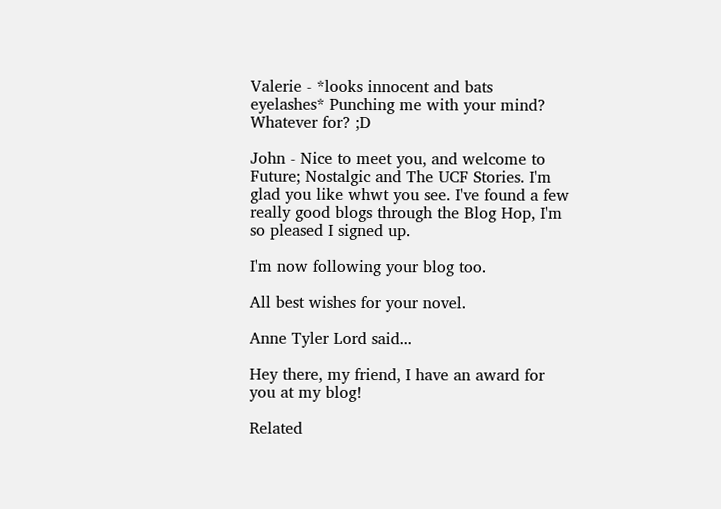Valerie - *looks innocent and bats eyelashes* Punching me with your mind? Whatever for? ;D

John - Nice to meet you, and welcome to Future; Nostalgic and The UCF Stories. I'm glad you like whwt you see. I've found a few really good blogs through the Blog Hop, I'm so pleased I signed up.

I'm now following your blog too.

All best wishes for your novel.

Anne Tyler Lord said...

Hey there, my friend, I have an award for you at my blog!

Related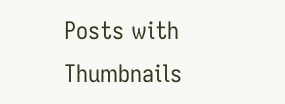Posts with Thumbnails